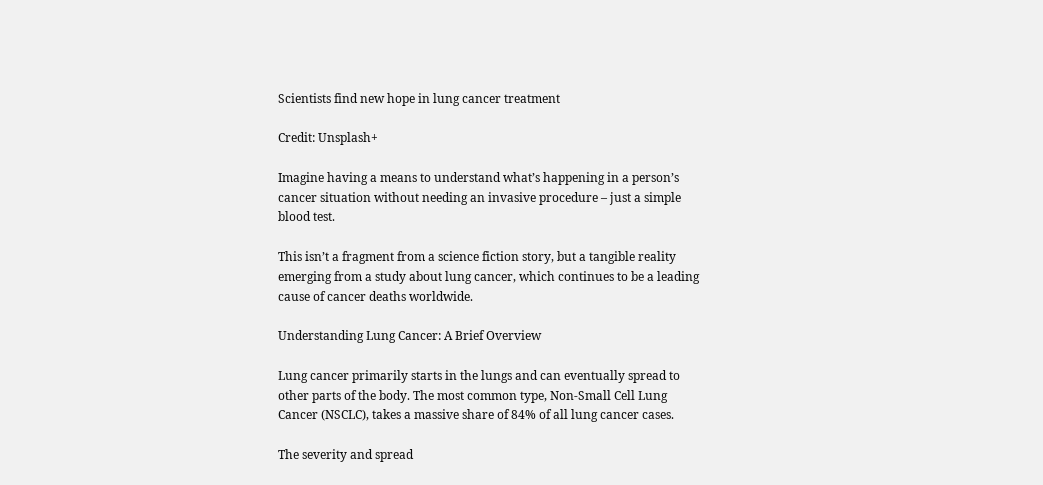Scientists find new hope in lung cancer treatment

Credit: Unsplash+

Imagine having a means to understand what’s happening in a person’s cancer situation without needing an invasive procedure – just a simple blood test.

This isn’t a fragment from a science fiction story, but a tangible reality emerging from a study about lung cancer, which continues to be a leading cause of cancer deaths worldwide.

Understanding Lung Cancer: A Brief Overview

Lung cancer primarily starts in the lungs and can eventually spread to other parts of the body. The most common type, Non-Small Cell Lung Cancer (NSCLC), takes a massive share of 84% of all lung cancer cases.

The severity and spread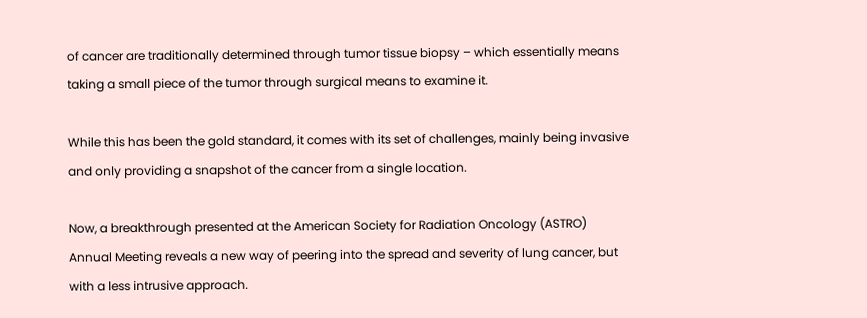of cancer are traditionally determined through tumor tissue biopsy – which essentially means taking a small piece of the tumor through surgical means to examine it.

While this has been the gold standard, it comes with its set of challenges, mainly being invasive and only providing a snapshot of the cancer from a single location.

Now, a breakthrough presented at the American Society for Radiation Oncology (ASTRO) Annual Meeting reveals a new way of peering into the spread and severity of lung cancer, but with a less intrusive approach.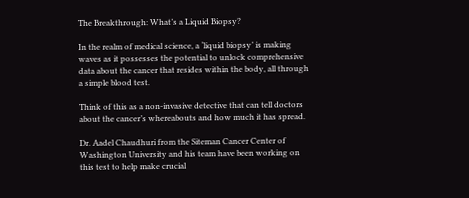The Breakthrough: What’s a Liquid Biopsy?

In the realm of medical science, a ‘liquid biopsy’ is making waves as it possesses the potential to unlock comprehensive data about the cancer that resides within the body, all through a simple blood test.

Think of this as a non-invasive detective that can tell doctors about the cancer’s whereabouts and how much it has spread.

Dr. Aadel Chaudhuri from the Siteman Cancer Center of Washington University and his team have been working on this test to help make crucial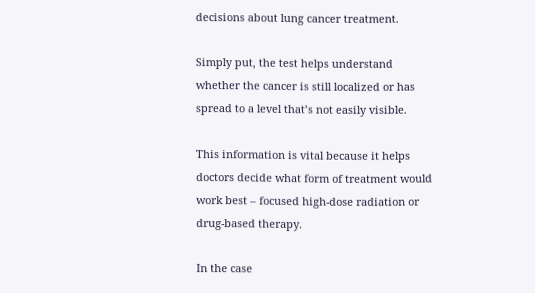decisions about lung cancer treatment.

Simply put, the test helps understand whether the cancer is still localized or has spread to a level that’s not easily visible.

This information is vital because it helps doctors decide what form of treatment would work best – focused high-dose radiation or drug-based therapy.

In the case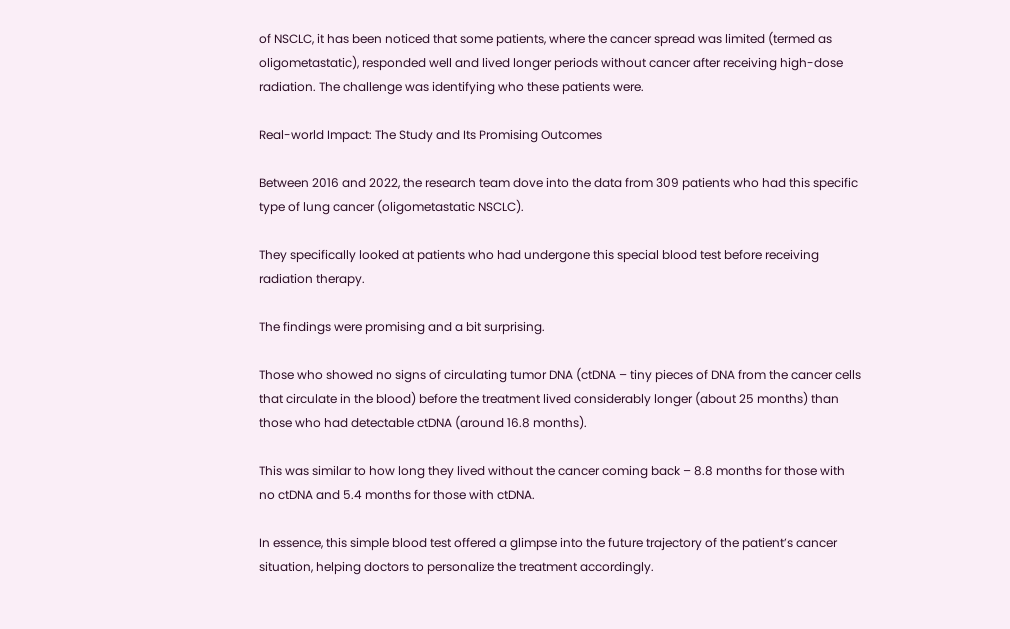of NSCLC, it has been noticed that some patients, where the cancer spread was limited (termed as oligometastatic), responded well and lived longer periods without cancer after receiving high-dose radiation. The challenge was identifying who these patients were.

Real-world Impact: The Study and Its Promising Outcomes

Between 2016 and 2022, the research team dove into the data from 309 patients who had this specific type of lung cancer (oligometastatic NSCLC).

They specifically looked at patients who had undergone this special blood test before receiving radiation therapy.

The findings were promising and a bit surprising.

Those who showed no signs of circulating tumor DNA (ctDNA – tiny pieces of DNA from the cancer cells that circulate in the blood) before the treatment lived considerably longer (about 25 months) than those who had detectable ctDNA (around 16.8 months).

This was similar to how long they lived without the cancer coming back – 8.8 months for those with no ctDNA and 5.4 months for those with ctDNA.

In essence, this simple blood test offered a glimpse into the future trajectory of the patient’s cancer situation, helping doctors to personalize the treatment accordingly.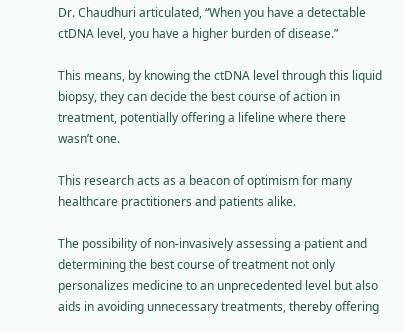Dr. Chaudhuri articulated, “When you have a detectable ctDNA level, you have a higher burden of disease.”

This means, by knowing the ctDNA level through this liquid biopsy, they can decide the best course of action in treatment, potentially offering a lifeline where there wasn’t one.

This research acts as a beacon of optimism for many healthcare practitioners and patients alike.

The possibility of non-invasively assessing a patient and determining the best course of treatment not only personalizes medicine to an unprecedented level but also aids in avoiding unnecessary treatments, thereby offering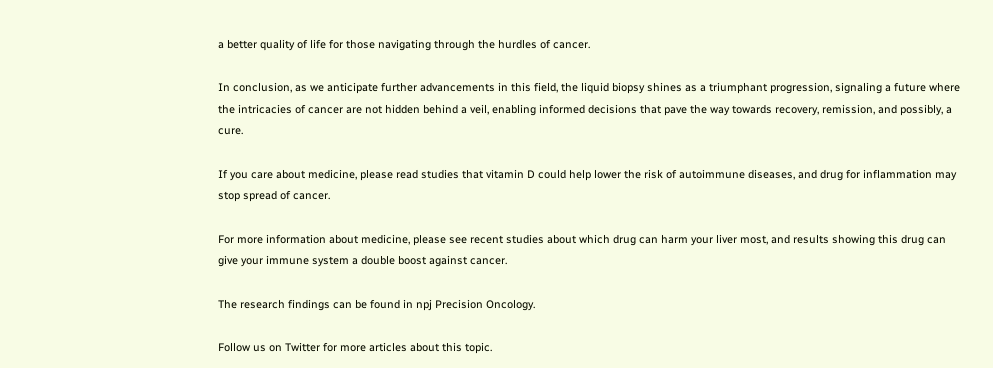a better quality of life for those navigating through the hurdles of cancer.

In conclusion, as we anticipate further advancements in this field, the liquid biopsy shines as a triumphant progression, signaling a future where the intricacies of cancer are not hidden behind a veil, enabling informed decisions that pave the way towards recovery, remission, and possibly, a cure.

If you care about medicine, please read studies that vitamin D could help lower the risk of autoimmune diseases, and drug for inflammation may stop spread of cancer.

For more information about medicine, please see recent studies about which drug can harm your liver most, and results showing this drug can give your immune system a double boost against cancer.

The research findings can be found in npj Precision Oncology.

Follow us on Twitter for more articles about this topic.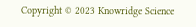Copyright © 2023 Knowridge Science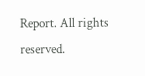Report. All rights reserved.